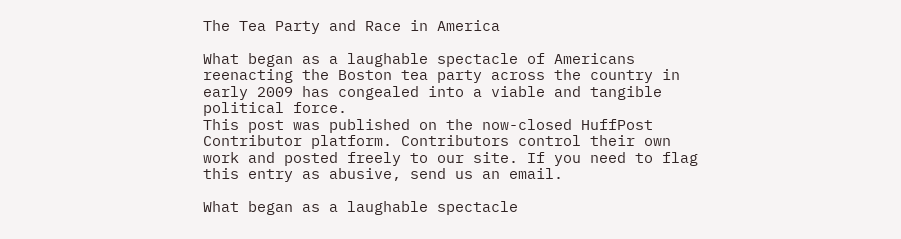The Tea Party and Race in America

What began as a laughable spectacle of Americans reenacting the Boston tea party across the country in early 2009 has congealed into a viable and tangible political force.
This post was published on the now-closed HuffPost Contributor platform. Contributors control their own work and posted freely to our site. If you need to flag this entry as abusive, send us an email.

What began as a laughable spectacle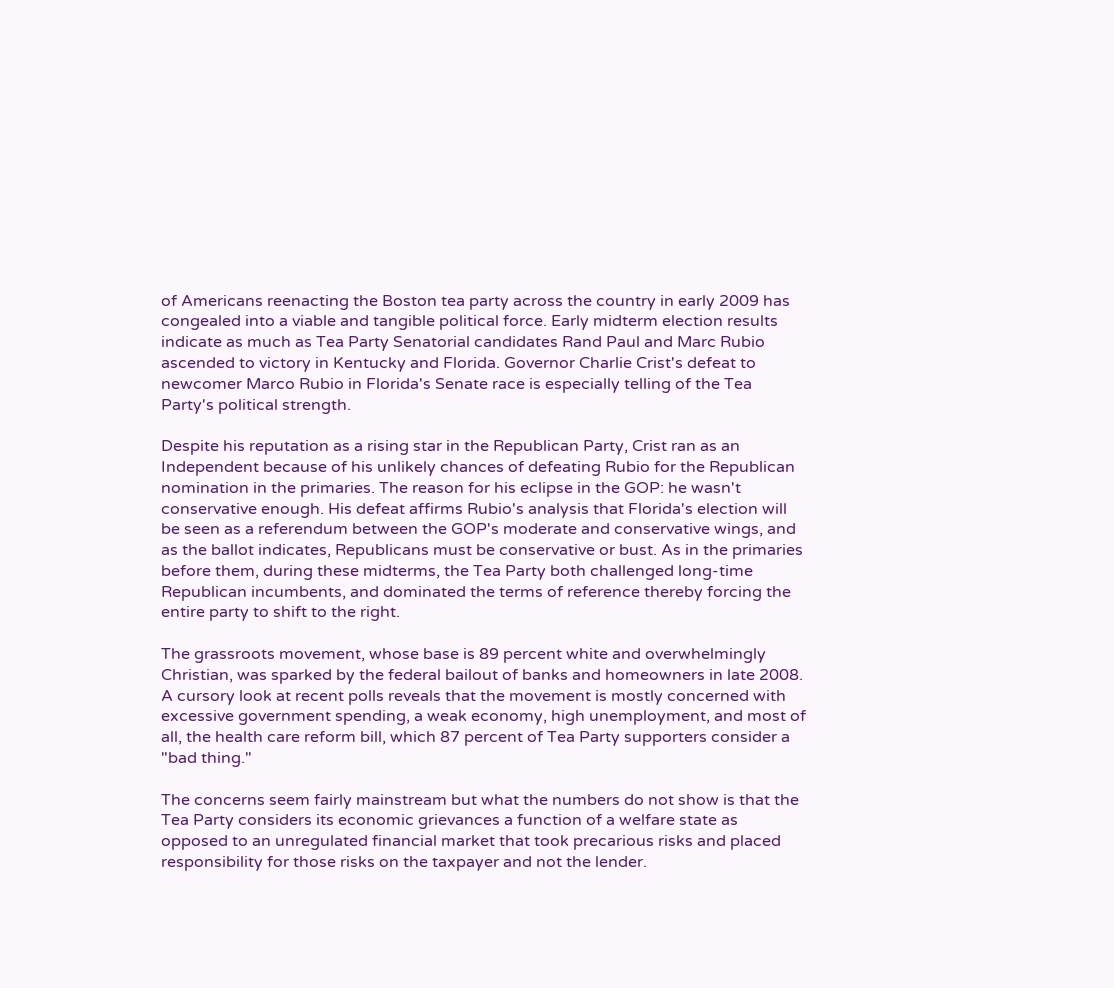of Americans reenacting the Boston tea party across the country in early 2009 has congealed into a viable and tangible political force. Early midterm election results indicate as much as Tea Party Senatorial candidates Rand Paul and Marc Rubio ascended to victory in Kentucky and Florida. Governor Charlie Crist's defeat to newcomer Marco Rubio in Florida's Senate race is especially telling of the Tea Party's political strength.

Despite his reputation as a rising star in the Republican Party, Crist ran as an Independent because of his unlikely chances of defeating Rubio for the Republican nomination in the primaries. The reason for his eclipse in the GOP: he wasn't conservative enough. His defeat affirms Rubio's analysis that Florida's election will be seen as a referendum between the GOP's moderate and conservative wings, and as the ballot indicates, Republicans must be conservative or bust. As in the primaries before them, during these midterms, the Tea Party both challenged long-time Republican incumbents, and dominated the terms of reference thereby forcing the entire party to shift to the right.

The grassroots movement, whose base is 89 percent white and overwhelmingly Christian, was sparked by the federal bailout of banks and homeowners in late 2008. A cursory look at recent polls reveals that the movement is mostly concerned with excessive government spending, a weak economy, high unemployment, and most of all, the health care reform bill, which 87 percent of Tea Party supporters consider a "bad thing."

The concerns seem fairly mainstream but what the numbers do not show is that the Tea Party considers its economic grievances a function of a welfare state as opposed to an unregulated financial market that took precarious risks and placed responsibility for those risks on the taxpayer and not the lender.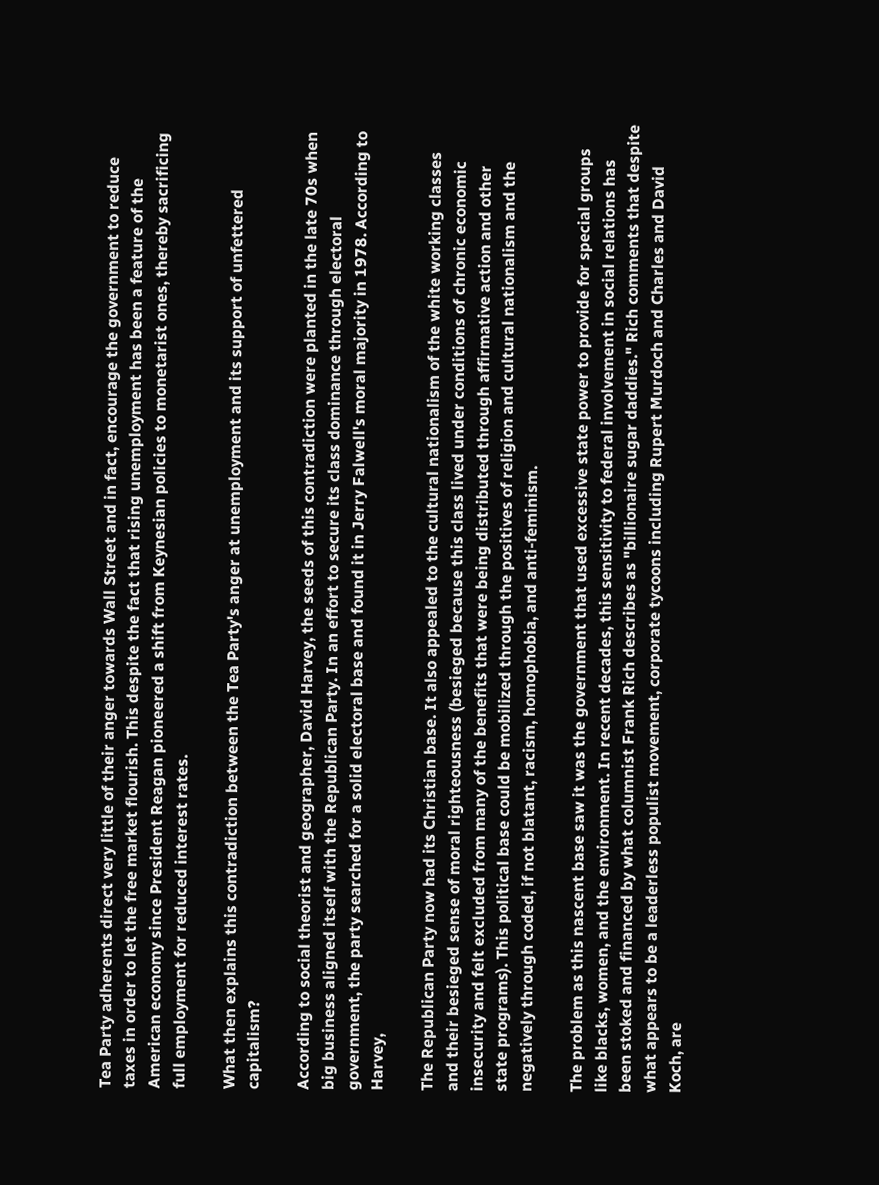Tea Party adherents direct very little of their anger towards Wall Street and in fact, encourage the government to reduce taxes in order to let the free market flourish. This despite the fact that rising unemployment has been a feature of the American economy since President Reagan pioneered a shift from Keynesian policies to monetarist ones, thereby sacrificing full employment for reduced interest rates.

What then explains this contradiction between the Tea Party's anger at unemployment and its support of unfettered capitalism?

According to social theorist and geographer, David Harvey, the seeds of this contradiction were planted in the late 70s when big business aligned itself with the Republican Party. In an effort to secure its class dominance through electoral government, the party searched for a solid electoral base and found it in Jerry Falwell's moral majority in 1978. According to Harvey,

The Republican Party now had its Christian base. It also appealed to the cultural nationalism of the white working classes and their besieged sense of moral righteousness (besieged because this class lived under conditions of chronic economic insecurity and felt excluded from many of the benefits that were being distributed through affirmative action and other state programs). This political base could be mobilized through the positives of religion and cultural nationalism and the negatively through coded, if not blatant, racism, homophobia, and anti-feminism.

The problem as this nascent base saw it was the government that used excessive state power to provide for special groups like blacks, women, and the environment. In recent decades, this sensitivity to federal involvement in social relations has been stoked and financed by what columnist Frank Rich describes as "billionaire sugar daddies." Rich comments that despite what appears to be a leaderless populist movement, corporate tycoons including Rupert Murdoch and Charles and David Koch, are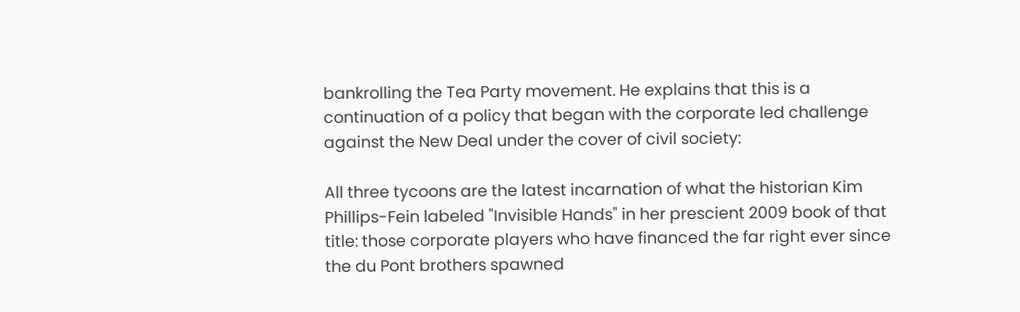bankrolling the Tea Party movement. He explains that this is a continuation of a policy that began with the corporate led challenge against the New Deal under the cover of civil society:

All three tycoons are the latest incarnation of what the historian Kim Phillips-Fein labeled "Invisible Hands" in her prescient 2009 book of that title: those corporate players who have financed the far right ever since the du Pont brothers spawned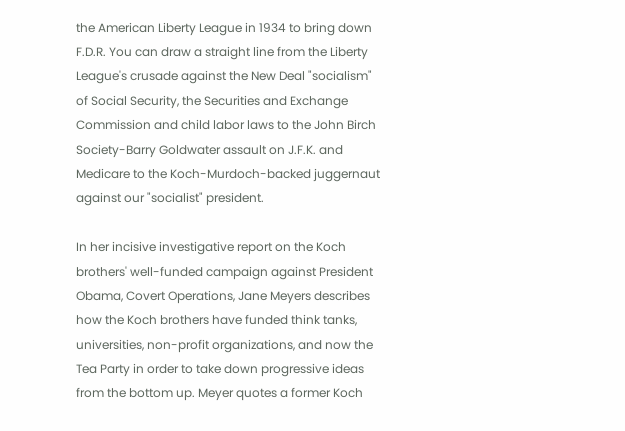the American Liberty League in 1934 to bring down F.D.R. You can draw a straight line from the Liberty League's crusade against the New Deal "socialism" of Social Security, the Securities and Exchange Commission and child labor laws to the John Birch Society-Barry Goldwater assault on J.F.K. and Medicare to the Koch-Murdoch-backed juggernaut against our "socialist" president.

In her incisive investigative report on the Koch brothers' well-funded campaign against President Obama, Covert Operations, Jane Meyers describes how the Koch brothers have funded think tanks, universities, non-profit organizations, and now the Tea Party in order to take down progressive ideas from the bottom up. Meyer quotes a former Koch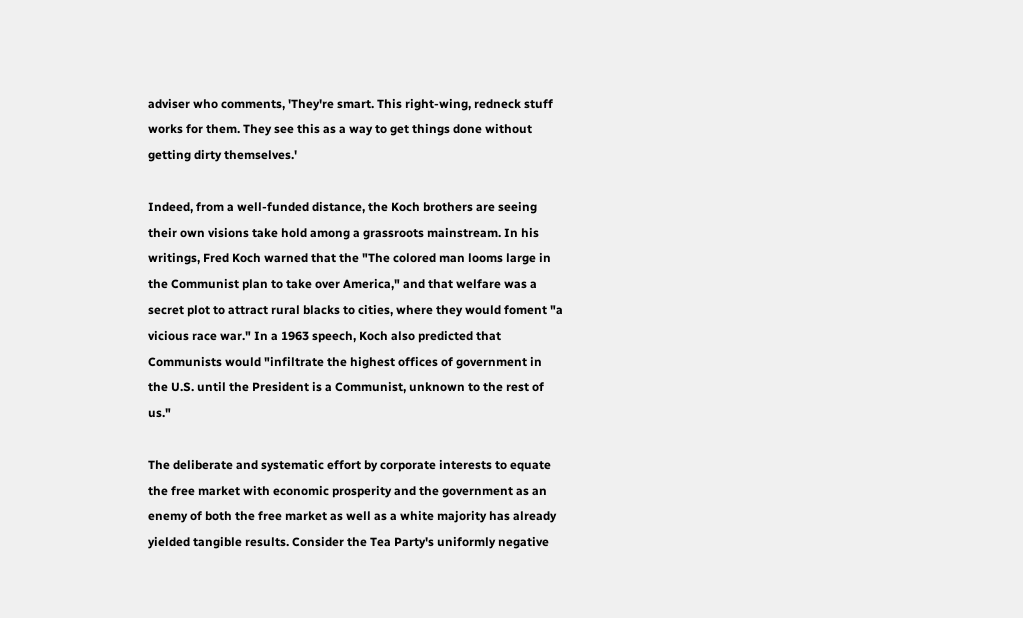adviser who comments, 'They're smart. This right-wing, redneck stuff works for them. They see this as a way to get things done without getting dirty themselves.'

Indeed, from a well-funded distance, the Koch brothers are seeing their own visions take hold among a grassroots mainstream. In his writings, Fred Koch warned that the "The colored man looms large in the Communist plan to take over America," and that welfare was a secret plot to attract rural blacks to cities, where they would foment "a vicious race war." In a 1963 speech, Koch also predicted that Communists would "infiltrate the highest offices of government in the U.S. until the President is a Communist, unknown to the rest of us."

The deliberate and systematic effort by corporate interests to equate the free market with economic prosperity and the government as an enemy of both the free market as well as a white majority has already yielded tangible results. Consider the Tea Party's uniformly negative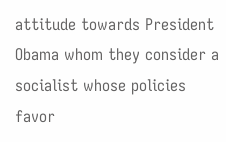attitude towards President Obama whom they consider a socialist whose policies favor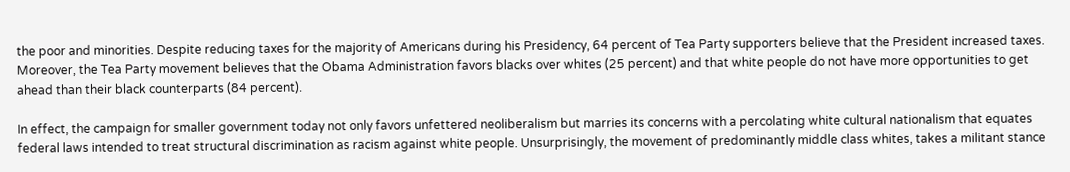the poor and minorities. Despite reducing taxes for the majority of Americans during his Presidency, 64 percent of Tea Party supporters believe that the President increased taxes. Moreover, the Tea Party movement believes that the Obama Administration favors blacks over whites (25 percent) and that white people do not have more opportunities to get ahead than their black counterparts (84 percent).

In effect, the campaign for smaller government today not only favors unfettered neoliberalism but marries its concerns with a percolating white cultural nationalism that equates federal laws intended to treat structural discrimination as racism against white people. Unsurprisingly, the movement of predominantly middle class whites, takes a militant stance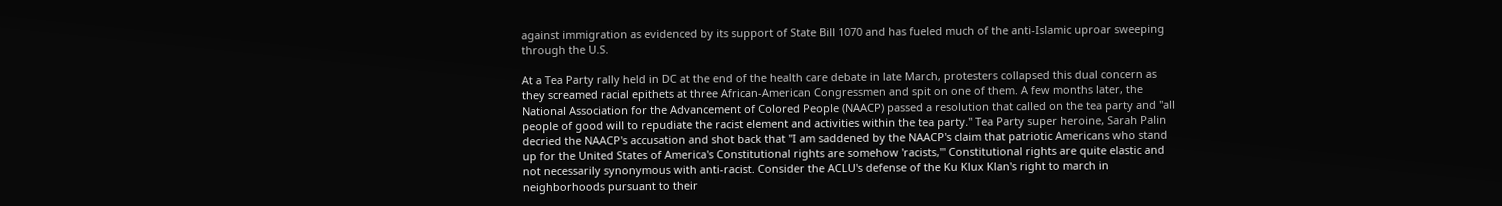against immigration as evidenced by its support of State Bill 1070 and has fueled much of the anti-Islamic uproar sweeping through the U.S.

At a Tea Party rally held in DC at the end of the health care debate in late March, protesters collapsed this dual concern as they screamed racial epithets at three African-American Congressmen and spit on one of them. A few months later, the National Association for the Advancement of Colored People (NAACP) passed a resolution that called on the tea party and "all people of good will to repudiate the racist element and activities within the tea party." Tea Party super heroine, Sarah Palin decried the NAACP's accusation and shot back that "I am saddened by the NAACP's claim that patriotic Americans who stand up for the United States of America's Constitutional rights are somehow 'racists,'" Constitutional rights are quite elastic and not necessarily synonymous with anti-racist. Consider the ACLU's defense of the Ku Klux Klan's right to march in neighborhoods pursuant to their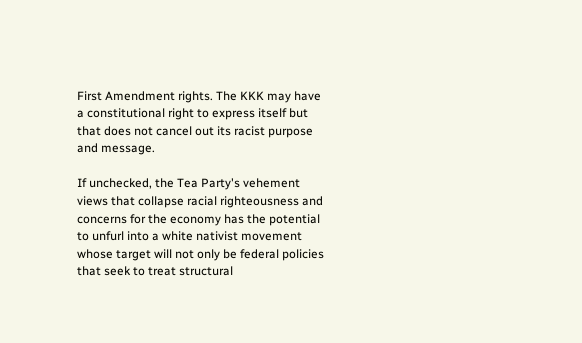First Amendment rights. The KKK may have a constitutional right to express itself but that does not cancel out its racist purpose and message.

If unchecked, the Tea Party's vehement views that collapse racial righteousness and concerns for the economy has the potential to unfurl into a white nativist movement whose target will not only be federal policies that seek to treat structural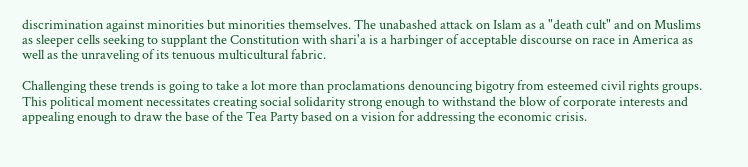discrimination against minorities but minorities themselves. The unabashed attack on Islam as a "death cult" and on Muslims as sleeper cells seeking to supplant the Constitution with shari'a is a harbinger of acceptable discourse on race in America as well as the unraveling of its tenuous multicultural fabric.

Challenging these trends is going to take a lot more than proclamations denouncing bigotry from esteemed civil rights groups. This political moment necessitates creating social solidarity strong enough to withstand the blow of corporate interests and appealing enough to draw the base of the Tea Party based on a vision for addressing the economic crisis.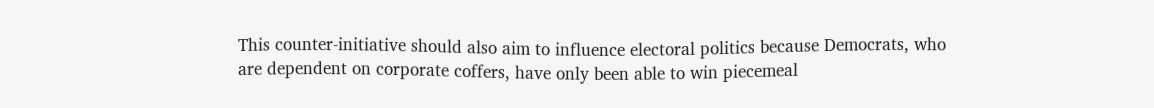This counter-initiative should also aim to influence electoral politics because Democrats, who are dependent on corporate coffers, have only been able to win piecemeal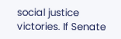social justice victories. If Senate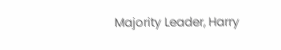Majority Leader, Harry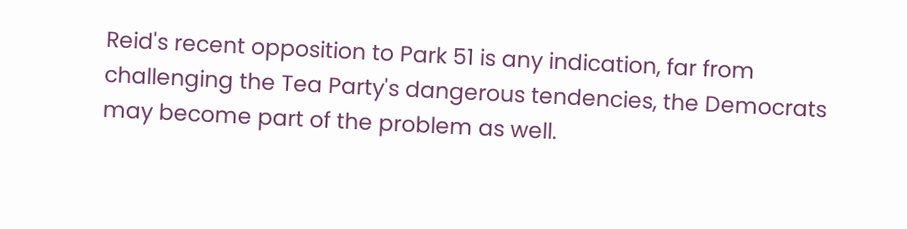Reid's recent opposition to Park 51 is any indication, far from challenging the Tea Party's dangerous tendencies, the Democrats may become part of the problem as well.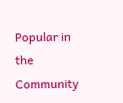Popular in the Community